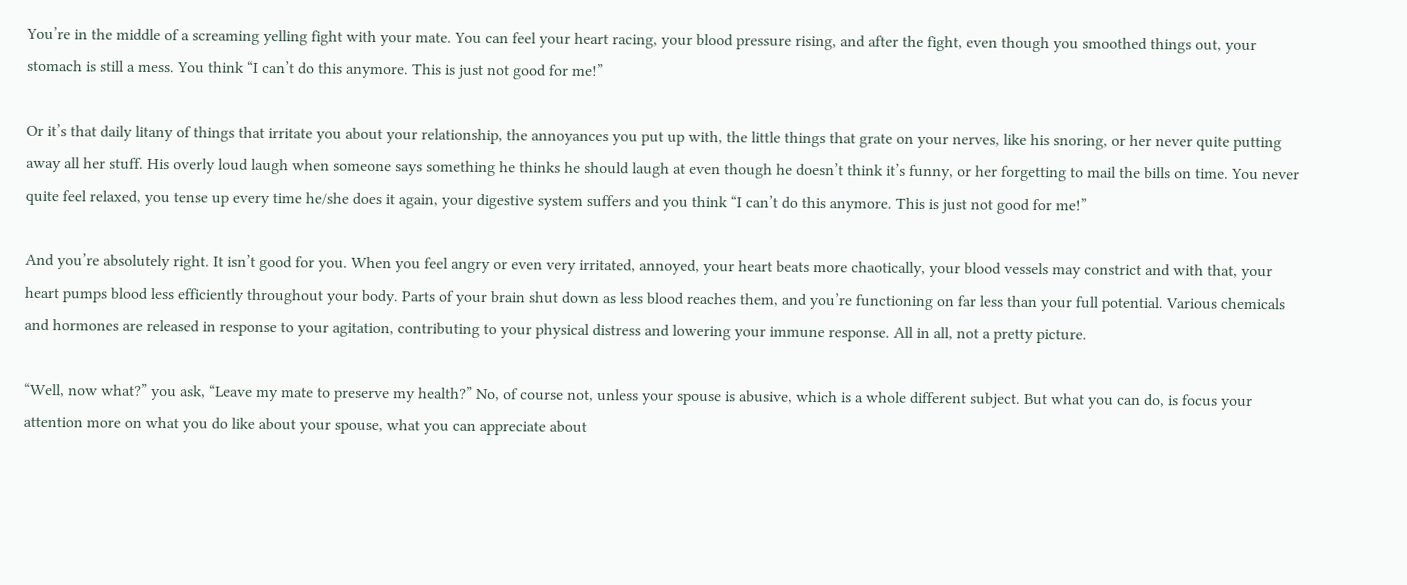You’re in the middle of a screaming yelling fight with your mate. You can feel your heart racing, your blood pressure rising, and after the fight, even though you smoothed things out, your stomach is still a mess. You think “I can’t do this anymore. This is just not good for me!”

Or it’s that daily litany of things that irritate you about your relationship, the annoyances you put up with, the little things that grate on your nerves, like his snoring, or her never quite putting away all her stuff. His overly loud laugh when someone says something he thinks he should laugh at even though he doesn’t think it’s funny, or her forgetting to mail the bills on time. You never quite feel relaxed, you tense up every time he/she does it again, your digestive system suffers and you think “I can’t do this anymore. This is just not good for me!”

And you’re absolutely right. It isn’t good for you. When you feel angry or even very irritated, annoyed, your heart beats more chaotically, your blood vessels may constrict and with that, your heart pumps blood less efficiently throughout your body. Parts of your brain shut down as less blood reaches them, and you’re functioning on far less than your full potential. Various chemicals and hormones are released in response to your agitation, contributing to your physical distress and lowering your immune response. All in all, not a pretty picture.

“Well, now what?” you ask, “Leave my mate to preserve my health?” No, of course not, unless your spouse is abusive, which is a whole different subject. But what you can do, is focus your attention more on what you do like about your spouse, what you can appreciate about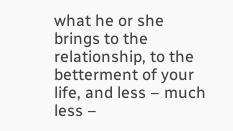what he or she brings to the relationship, to the betterment of your life, and less – much less –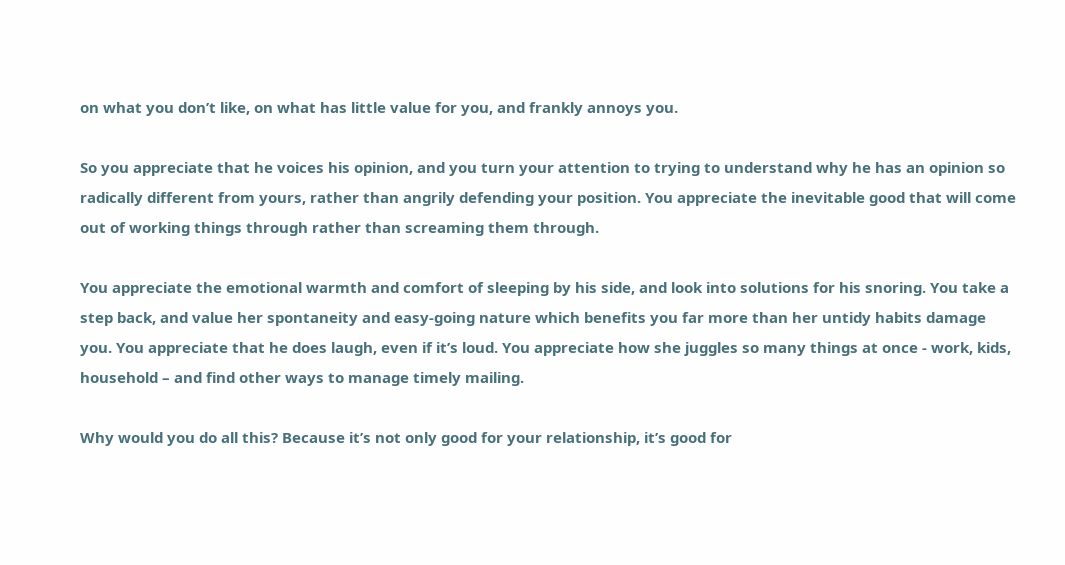on what you don’t like, on what has little value for you, and frankly annoys you.

So you appreciate that he voices his opinion, and you turn your attention to trying to understand why he has an opinion so radically different from yours, rather than angrily defending your position. You appreciate the inevitable good that will come out of working things through rather than screaming them through.

You appreciate the emotional warmth and comfort of sleeping by his side, and look into solutions for his snoring. You take a step back, and value her spontaneity and easy-going nature which benefits you far more than her untidy habits damage you. You appreciate that he does laugh, even if it’s loud. You appreciate how she juggles so many things at once - work, kids, household – and find other ways to manage timely mailing.

Why would you do all this? Because it’s not only good for your relationship, it’s good for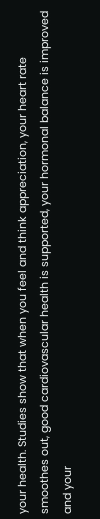your health. Studies show that when you feel and think appreciation, your heart rate smoothes out, good cardiovascular health is supported, your hormonal balance is improved and your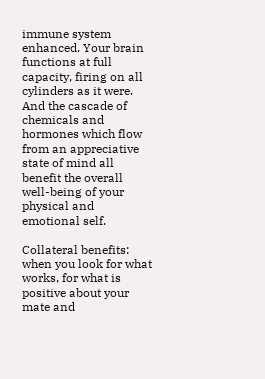immune system enhanced. Your brain functions at full capacity, firing on all cylinders as it were. And the cascade of chemicals and hormones which flow from an appreciative state of mind all benefit the overall well-being of your physical and emotional self.

Collateral benefits: when you look for what works, for what is positive about your mate and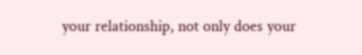your relationship, not only does your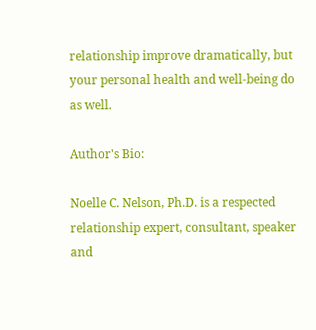relationship improve dramatically, but your personal health and well-being do as well.

Author's Bio:

Noelle C. Nelson, Ph.D. is a respected relationship expert, consultant, speaker and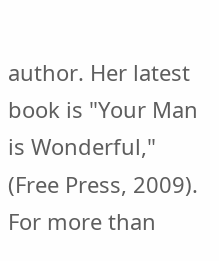author. Her latest book is "Your Man is Wonderful," (Free Press, 2009). For more than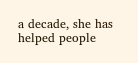a decade, she has helped people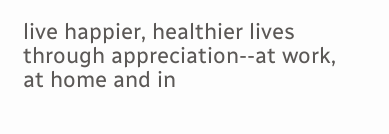live happier, healthier lives through appreciation--at work, at home and in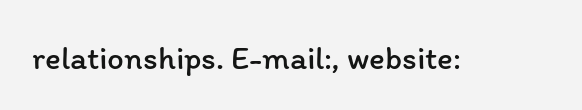relationships. E-mail:, website: